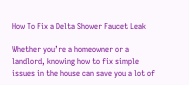How To Fix a Delta Shower Faucet Leak

Whether you’re a homeowner or a landlord, knowing how to fix simple issues in the house can save you a lot of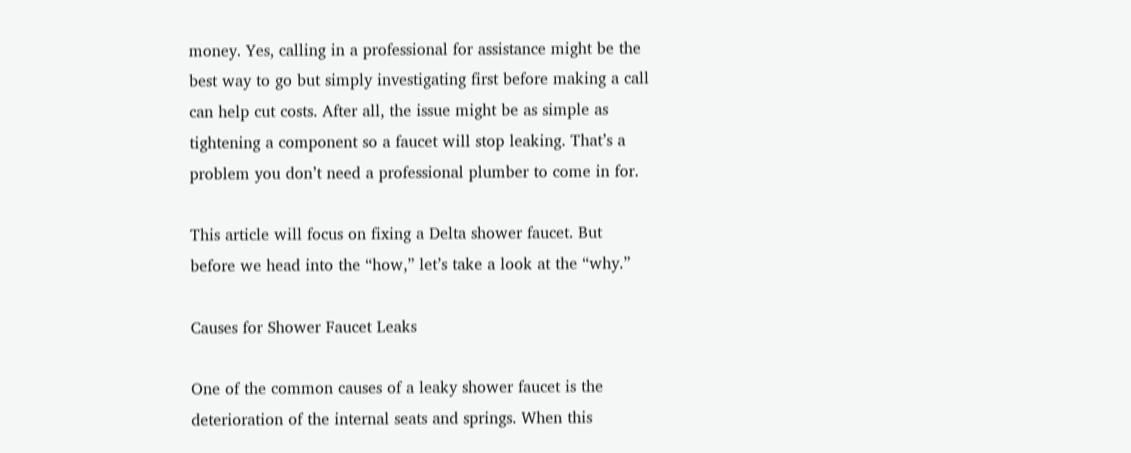money. Yes, calling in a professional for assistance might be the best way to go but simply investigating first before making a call can help cut costs. After all, the issue might be as simple as tightening a component so a faucet will stop leaking. That’s a problem you don’t need a professional plumber to come in for.

This article will focus on fixing a Delta shower faucet. But before we head into the “how,” let’s take a look at the “why.”

Causes for Shower Faucet Leaks

One of the common causes of a leaky shower faucet is the deterioration of the internal seats and springs. When this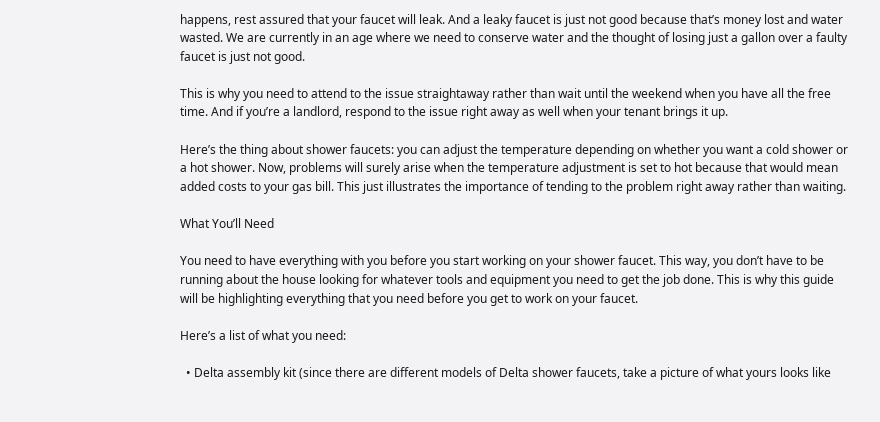happens, rest assured that your faucet will leak. And a leaky faucet is just not good because that’s money lost and water wasted. We are currently in an age where we need to conserve water and the thought of losing just a gallon over a faulty faucet is just not good.

This is why you need to attend to the issue straightaway rather than wait until the weekend when you have all the free time. And if you’re a landlord, respond to the issue right away as well when your tenant brings it up.

Here’s the thing about shower faucets: you can adjust the temperature depending on whether you want a cold shower or a hot shower. Now, problems will surely arise when the temperature adjustment is set to hot because that would mean added costs to your gas bill. This just illustrates the importance of tending to the problem right away rather than waiting.

What You’ll Need

You need to have everything with you before you start working on your shower faucet. This way, you don’t have to be running about the house looking for whatever tools and equipment you need to get the job done. This is why this guide will be highlighting everything that you need before you get to work on your faucet.

Here’s a list of what you need:

  • Delta assembly kit (since there are different models of Delta shower faucets, take a picture of what yours looks like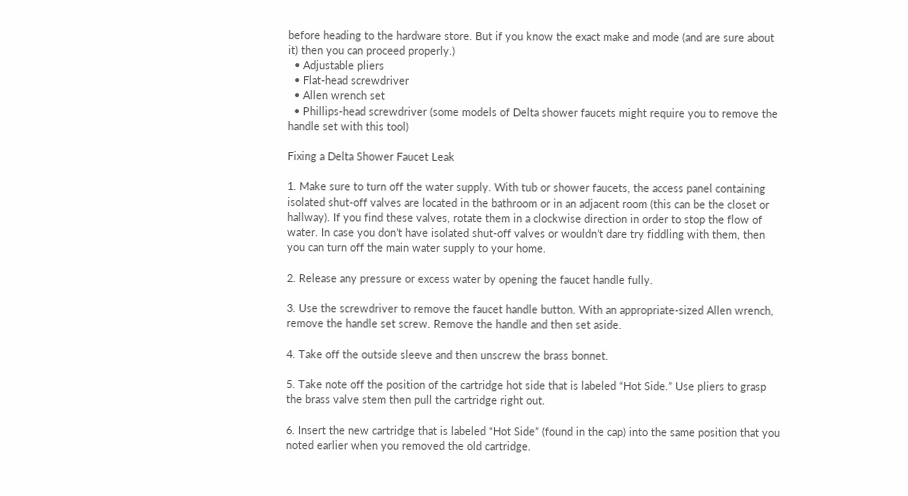before heading to the hardware store. But if you know the exact make and mode (and are sure about it) then you can proceed properly.)
  • Adjustable pliers
  • Flat-head screwdriver
  • Allen wrench set
  • Phillips-head screwdriver (some models of Delta shower faucets might require you to remove the handle set with this tool)

Fixing a Delta Shower Faucet Leak

1. Make sure to turn off the water supply. With tub or shower faucets, the access panel containing isolated shut-off valves are located in the bathroom or in an adjacent room (this can be the closet or hallway). If you find these valves, rotate them in a clockwise direction in order to stop the flow of water. In case you don’t have isolated shut-off valves or wouldn’t dare try fiddling with them, then you can turn off the main water supply to your home.

2. Release any pressure or excess water by opening the faucet handle fully.

3. Use the screwdriver to remove the faucet handle button. With an appropriate-sized Allen wrench, remove the handle set screw. Remove the handle and then set aside.

4. Take off the outside sleeve and then unscrew the brass bonnet.

5. Take note off the position of the cartridge hot side that is labeled “Hot Side.” Use pliers to grasp the brass valve stem then pull the cartridge right out.

6. Insert the new cartridge that is labeled “Hot Side” (found in the cap) into the same position that you noted earlier when you removed the old cartridge.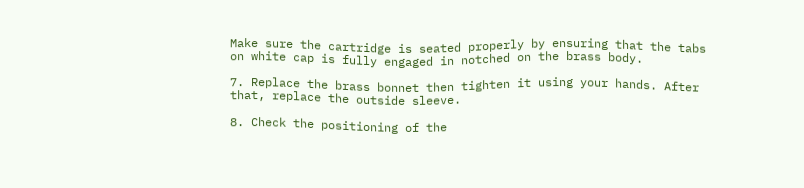Make sure the cartridge is seated properly by ensuring that the tabs on white cap is fully engaged in notched on the brass body.

7. Replace the brass bonnet then tighten it using your hands. After that, replace the outside sleeve.

8. Check the positioning of the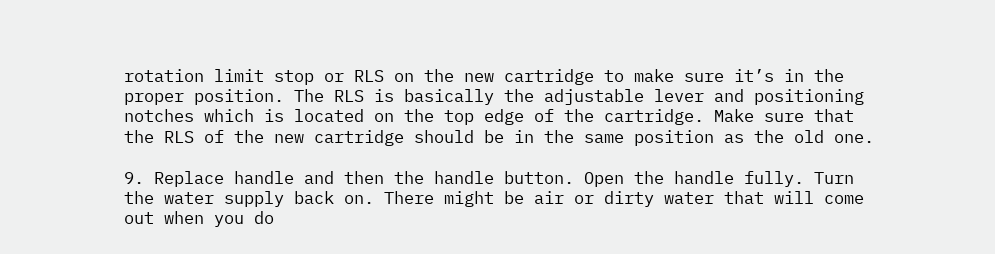rotation limit stop or RLS on the new cartridge to make sure it’s in the proper position. The RLS is basically the adjustable lever and positioning notches which is located on the top edge of the cartridge. Make sure that the RLS of the new cartridge should be in the same position as the old one.

9. Replace handle and then the handle button. Open the handle fully. Turn the water supply back on. There might be air or dirty water that will come out when you do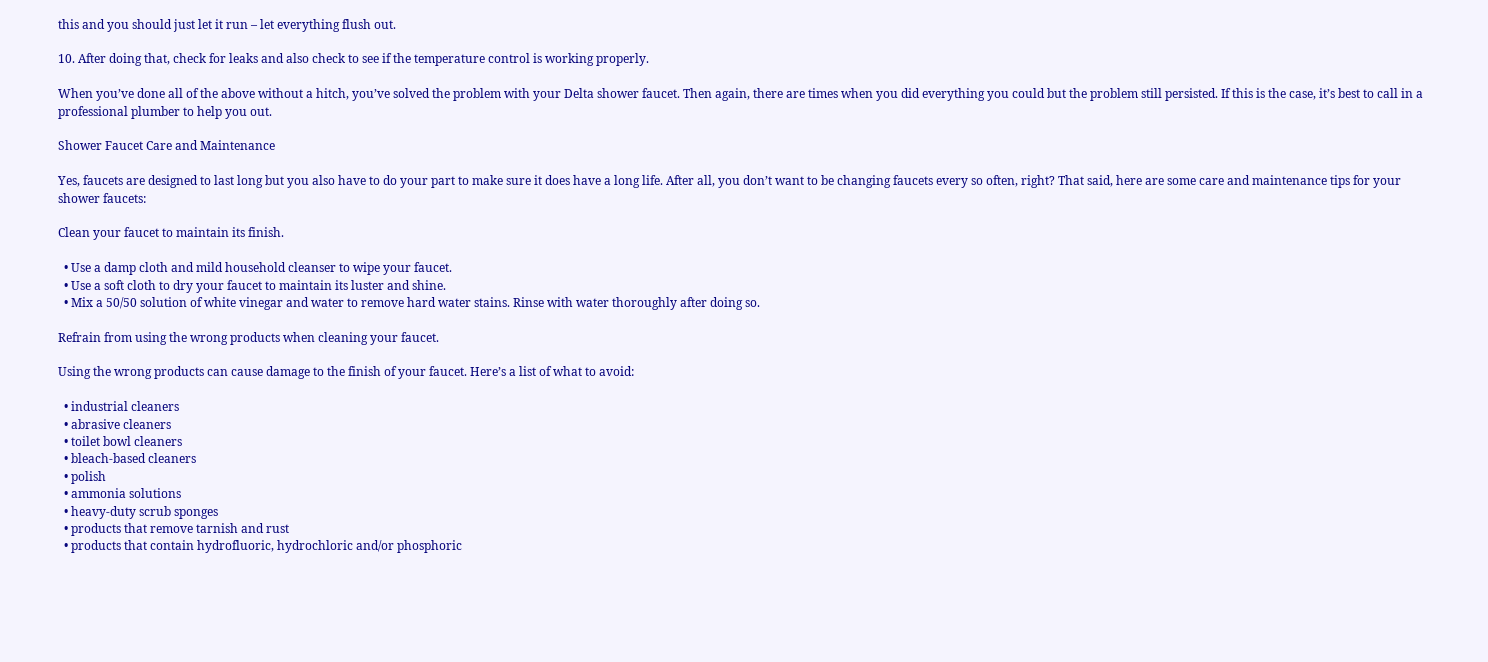this and you should just let it run – let everything flush out.

10. After doing that, check for leaks and also check to see if the temperature control is working properly.

When you’ve done all of the above without a hitch, you’ve solved the problem with your Delta shower faucet. Then again, there are times when you did everything you could but the problem still persisted. If this is the case, it’s best to call in a professional plumber to help you out.

Shower Faucet Care and Maintenance

Yes, faucets are designed to last long but you also have to do your part to make sure it does have a long life. After all, you don’t want to be changing faucets every so often, right? That said, here are some care and maintenance tips for your shower faucets:

Clean your faucet to maintain its finish.

  • Use a damp cloth and mild household cleanser to wipe your faucet.
  • Use a soft cloth to dry your faucet to maintain its luster and shine.
  • Mix a 50/50 solution of white vinegar and water to remove hard water stains. Rinse with water thoroughly after doing so.

Refrain from using the wrong products when cleaning your faucet.

Using the wrong products can cause damage to the finish of your faucet. Here’s a list of what to avoid:

  • industrial cleaners
  • abrasive cleaners
  • toilet bowl cleaners
  • bleach-based cleaners
  • polish
  • ammonia solutions
  • heavy-duty scrub sponges
  • products that remove tarnish and rust
  • products that contain hydrofluoric, hydrochloric and/or phosphoric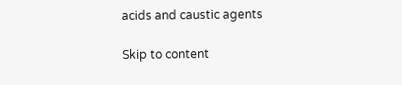acids and caustic agents

Skip to content